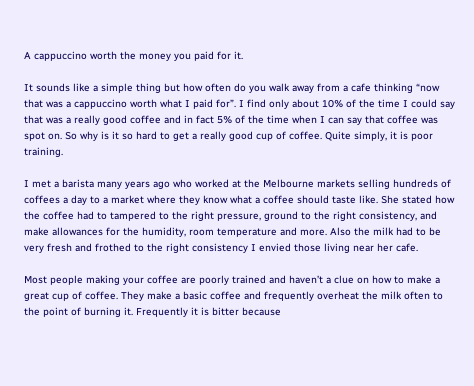A cappuccino worth the money you paid for it.

It sounds like a simple thing but how often do you walk away from a cafe thinking “now that was a cappuccino worth what I paid for”. I find only about 10% of the time I could say that was a really good coffee and in fact 5% of the time when I can say that coffee was spot on. So why is it so hard to get a really good cup of coffee. Quite simply, it is poor training.

I met a barista many years ago who worked at the Melbourne markets selling hundreds of coffees a day to a market where they know what a coffee should taste like. She stated how the coffee had to tampered to the right pressure, ground to the right consistency, and make allowances for the humidity, room temperature and more. Also the milk had to be very fresh and frothed to the right consistency I envied those living near her cafe.

Most people making your coffee are poorly trained and haven’t a clue on how to make a great cup of coffee. They make a basic coffee and frequently overheat the milk often to the point of burning it. Frequently it is bitter because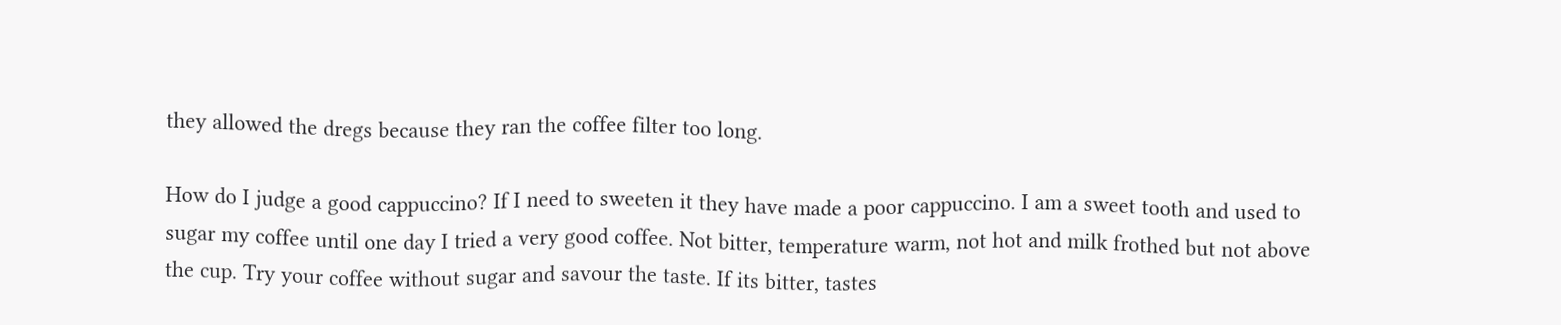they allowed the dregs because they ran the coffee filter too long.

How do I judge a good cappuccino? If I need to sweeten it they have made a poor cappuccino. I am a sweet tooth and used to sugar my coffee until one day I tried a very good coffee. Not bitter, temperature warm, not hot and milk frothed but not above the cup. Try your coffee without sugar and savour the taste. If its bitter, tastes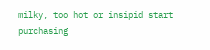milky, too hot or insipid start purchasing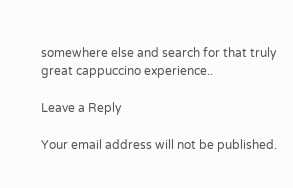somewhere else and search for that truly great cappuccino experience..

Leave a Reply

Your email address will not be published.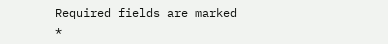Required fields are marked *